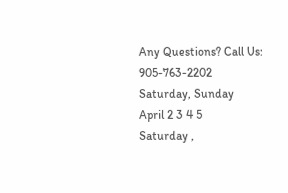Any Questions? Call Us: 905-763-2202
Saturday, Sunday
April 2 3 4 5
Saturday ,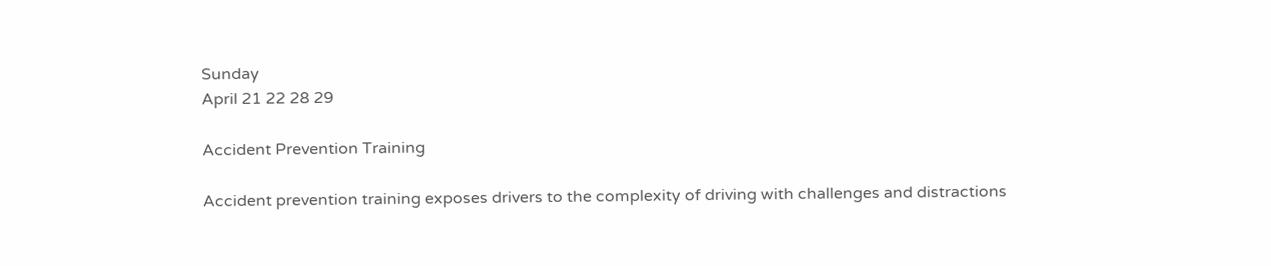Sunday
April 21 22 28 29

Accident Prevention Training

Accident prevention training exposes drivers to the complexity of driving with challenges and distractions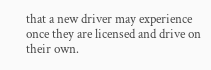that a new driver may experience once they are licensed and drive on their own.